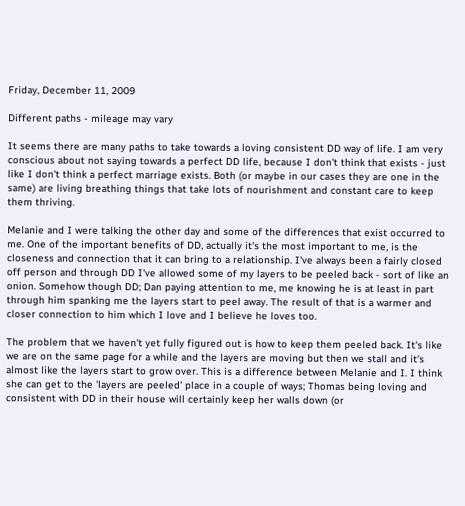Friday, December 11, 2009

Different paths - mileage may vary

It seems there are many paths to take towards a loving consistent DD way of life. I am very conscious about not saying towards a perfect DD life, because I don't think that exists - just like I don't think a perfect marriage exists. Both (or maybe in our cases they are one in the same) are living breathing things that take lots of nourishment and constant care to keep them thriving.

Melanie and I were talking the other day and some of the differences that exist occurred to me. One of the important benefits of DD, actually it's the most important to me, is the closeness and connection that it can bring to a relationship. I've always been a fairly closed off person and through DD I've allowed some of my layers to be peeled back - sort of like an onion. Somehow though DD; Dan paying attention to me, me knowing he is at least in part through him spanking me the layers start to peel away. The result of that is a warmer and closer connection to him which I love and I believe he loves too.

The problem that we haven't yet fully figured out is how to keep them peeled back. It's like we are on the same page for a while and the layers are moving but then we stall and it's almost like the layers start to grow over. This is a difference between Melanie and I. I think she can get to the 'layers are peeled' place in a couple of ways; Thomas being loving and consistent with DD in their house will certainly keep her walls down (or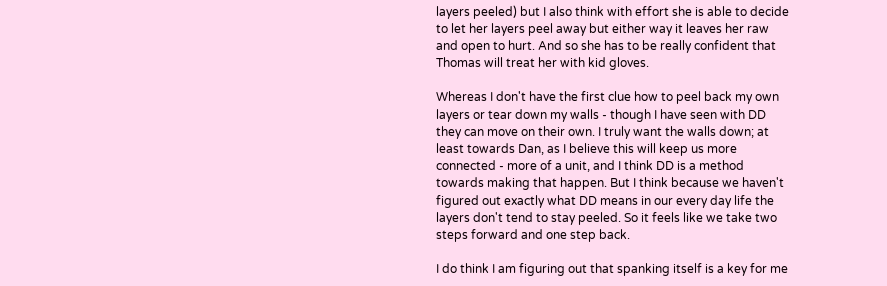layers peeled) but I also think with effort she is able to decide to let her layers peel away but either way it leaves her raw and open to hurt. And so she has to be really confident that Thomas will treat her with kid gloves.

Whereas I don't have the first clue how to peel back my own layers or tear down my walls - though I have seen with DD they can move on their own. I truly want the walls down; at least towards Dan, as I believe this will keep us more connected - more of a unit, and I think DD is a method towards making that happen. But I think because we haven't figured out exactly what DD means in our every day life the layers don't tend to stay peeled. So it feels like we take two steps forward and one step back.

I do think I am figuring out that spanking itself is a key for me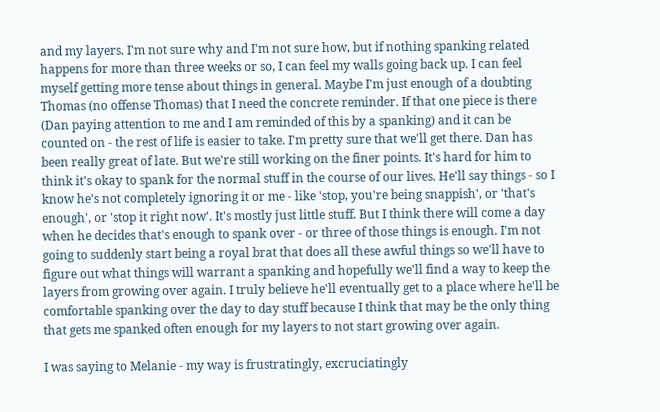and my layers. I'm not sure why and I'm not sure how, but if nothing spanking related happens for more than three weeks or so, I can feel my walls going back up. I can feel myself getting more tense about things in general. Maybe I'm just enough of a doubting Thomas (no offense Thomas) that I need the concrete reminder. If that one piece is there (Dan paying attention to me and I am reminded of this by a spanking) and it can be counted on - the rest of life is easier to take. I'm pretty sure that we'll get there. Dan has been really great of late. But we're still working on the finer points. It's hard for him to think it's okay to spank for the normal stuff in the course of our lives. He'll say things - so I know he's not completely ignoring it or me - like 'stop, you're being snappish', or 'that's enough', or 'stop it right now'. It's mostly just little stuff. But I think there will come a day when he decides that's enough to spank over - or three of those things is enough. I'm not going to suddenly start being a royal brat that does all these awful things so we'll have to figure out what things will warrant a spanking and hopefully we'll find a way to keep the layers from growing over again. I truly believe he'll eventually get to a place where he'll be comfortable spanking over the day to day stuff because I think that may be the only thing that gets me spanked often enough for my layers to not start growing over again.

I was saying to Melanie - my way is frustratingly, excruciatingly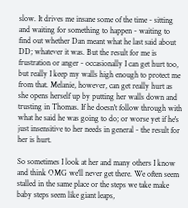slow. It drives me insane some of the time - sitting and waiting for something to happen - waiting to find out whether Dan meant what he last said about DD; whatever it was. But the result for me is frustration or anger - occasionally I can get hurt too, but really I keep my walls high enough to protect me from that. Melanie, however, can get really hurt as she opens herself up by putting her walls down and trusting in Thomas. If he doesn't follow through with what he said he was going to do; or worse yet if he's just insensitive to her needs in general - the result for her is hurt.

So sometimes I look at her and many others I know and think OMG we'll never get there. We often seem stalled in the same place or the steps we take make baby steps seem like giant leaps,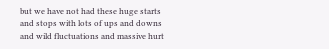but we have not had these huge starts and stops with lots of ups and downs and wild fluctuations and massive hurt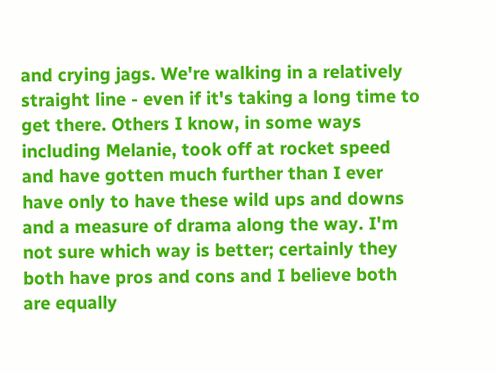and crying jags. We're walking in a relatively straight line - even if it's taking a long time to get there. Others I know, in some ways including Melanie, took off at rocket speed and have gotten much further than I ever have only to have these wild ups and downs and a measure of drama along the way. I'm not sure which way is better; certainly they both have pros and cons and I believe both are equally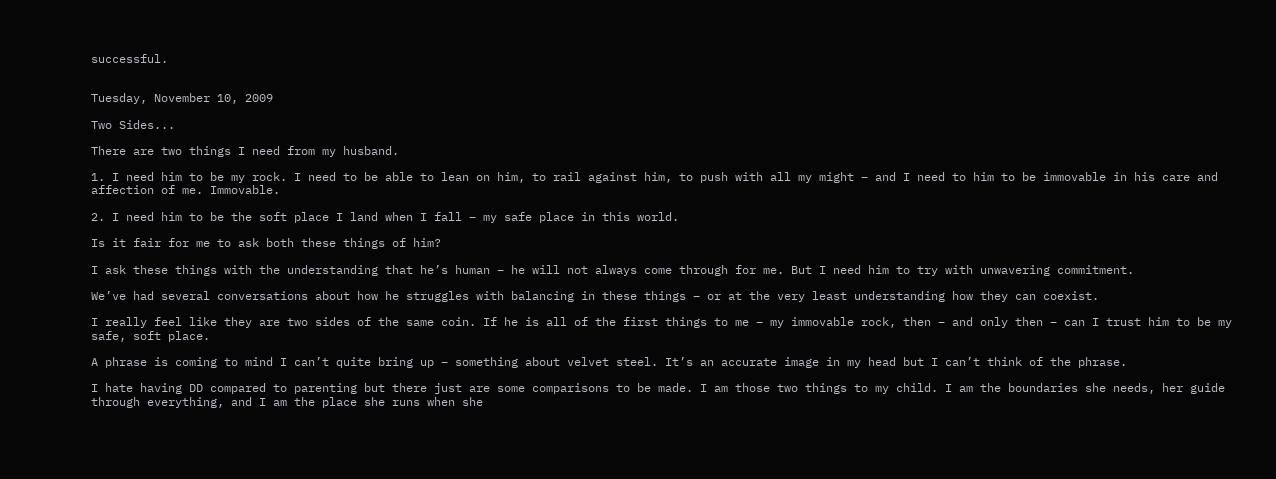successful.


Tuesday, November 10, 2009

Two Sides...

There are two things I need from my husband.

1. I need him to be my rock. I need to be able to lean on him, to rail against him, to push with all my might – and I need to him to be immovable in his care and affection of me. Immovable.

2. I need him to be the soft place I land when I fall – my safe place in this world.

Is it fair for me to ask both these things of him?

I ask these things with the understanding that he’s human – he will not always come through for me. But I need him to try with unwavering commitment.

We’ve had several conversations about how he struggles with balancing in these things – or at the very least understanding how they can coexist.

I really feel like they are two sides of the same coin. If he is all of the first things to me – my immovable rock, then – and only then – can I trust him to be my safe, soft place.

A phrase is coming to mind I can’t quite bring up – something about velvet steel. It’s an accurate image in my head but I can’t think of the phrase.

I hate having DD compared to parenting but there just are some comparisons to be made. I am those two things to my child. I am the boundaries she needs, her guide through everything, and I am the place she runs when she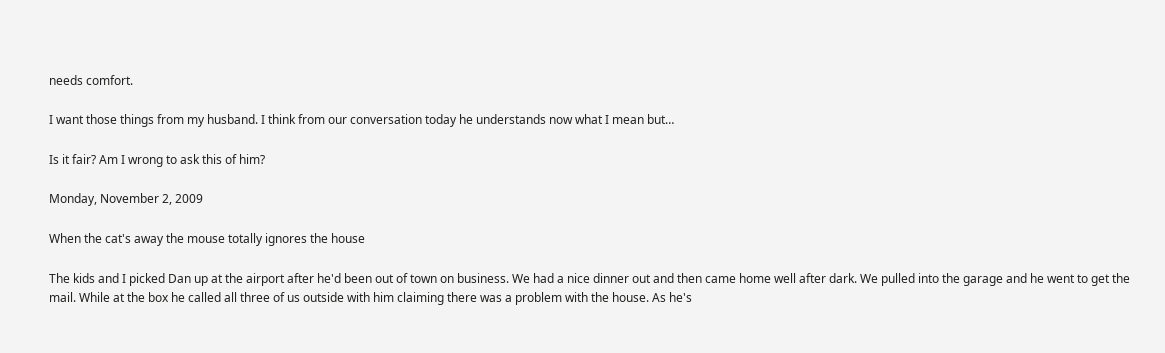needs comfort.

I want those things from my husband. I think from our conversation today he understands now what I mean but…

Is it fair? Am I wrong to ask this of him?

Monday, November 2, 2009

When the cat's away the mouse totally ignores the house

The kids and I picked Dan up at the airport after he'd been out of town on business. We had a nice dinner out and then came home well after dark. We pulled into the garage and he went to get the mail. While at the box he called all three of us outside with him claiming there was a problem with the house. As he's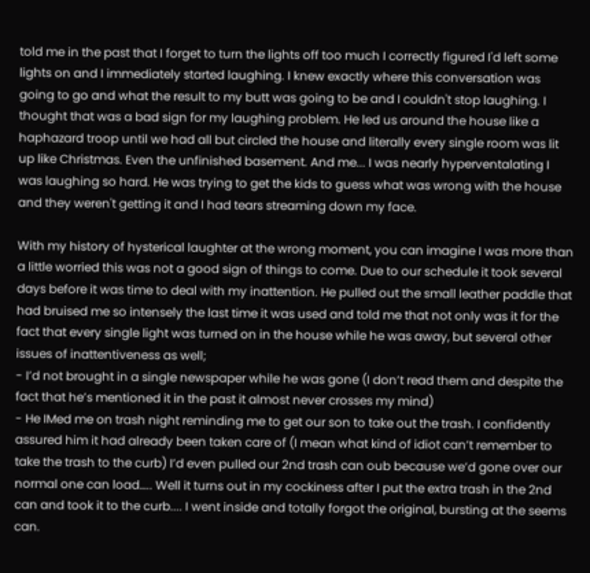told me in the past that I forget to turn the lights off too much I correctly figured I'd left some lights on and I immediately started laughing. I knew exactly where this conversation was going to go and what the result to my butt was going to be and I couldn't stop laughing. I thought that was a bad sign for my laughing problem. He led us around the house like a haphazard troop until we had all but circled the house and literally every single room was lit up like Christmas. Even the unfinished basement. And me... I was nearly hyperventalating I was laughing so hard. He was trying to get the kids to guess what was wrong with the house and they weren't getting it and I had tears streaming down my face.

With my history of hysterical laughter at the wrong moment, you can imagine I was more than a little worried this was not a good sign of things to come. Due to our schedule it took several days before it was time to deal with my inattention. He pulled out the small leather paddle that had bruised me so intensely the last time it was used and told me that not only was it for the fact that every single light was turned on in the house while he was away, but several other issues of inattentiveness as well;
- I’d not brought in a single newspaper while he was gone (I don’t read them and despite the fact that he’s mentioned it in the past it almost never crosses my mind)
- He IMed me on trash night reminding me to get our son to take out the trash. I confidently assured him it had already been taken care of (I mean what kind of idiot can’t remember to take the trash to the curb) I’d even pulled our 2nd trash can oub because we’d gone over our normal one can load….. Well it turns out in my cockiness after I put the extra trash in the 2nd can and took it to the curb.... I went inside and totally forgot the original, bursting at the seems can.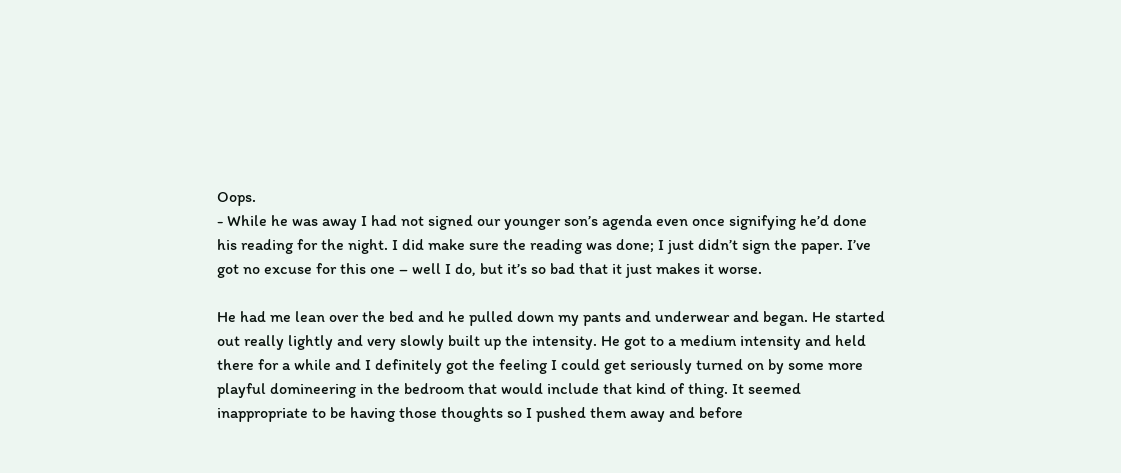Oops.
- While he was away I had not signed our younger son’s agenda even once signifying he’d done his reading for the night. I did make sure the reading was done; I just didn’t sign the paper. I’ve got no excuse for this one – well I do, but it’s so bad that it just makes it worse.

He had me lean over the bed and he pulled down my pants and underwear and began. He started out really lightly and very slowly built up the intensity. He got to a medium intensity and held there for a while and I definitely got the feeling I could get seriously turned on by some more playful domineering in the bedroom that would include that kind of thing. It seemed inappropriate to be having those thoughts so I pushed them away and before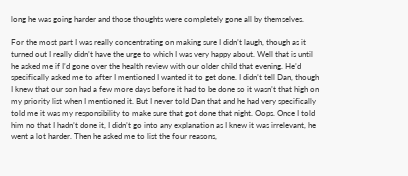long he was going harder and those thoughts were completely gone all by themselves.

For the most part I was really concentrating on making sure I didn’t laugh, though as it turned out I really didn’t have the urge to which I was very happy about. Well that is until he asked me if I’d gone over the health review with our older child that evening. He’d specifically asked me to after I mentioned I wanted it to get done. I didn’t tell Dan, though I knew that our son had a few more days before it had to be done so it wasn’t that high on my priority list when I mentioned it. But I never told Dan that and he had very specifically told me it was my responsibility to make sure that got done that night. Oops. Once I told him no that I hadn’t done it, I didn’t go into any explanation as I knew it was irrelevant, he went a lot harder. Then he asked me to list the four reasons,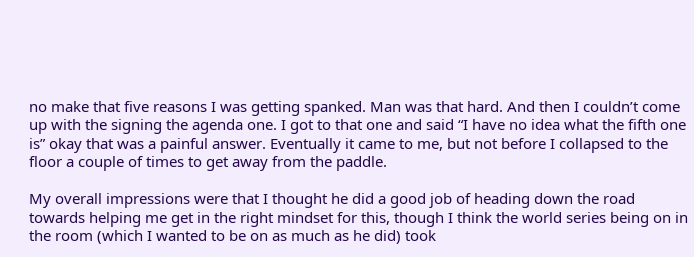no make that five reasons I was getting spanked. Man was that hard. And then I couldn’t come up with the signing the agenda one. I got to that one and said “I have no idea what the fifth one is” okay that was a painful answer. Eventually it came to me, but not before I collapsed to the floor a couple of times to get away from the paddle.

My overall impressions were that I thought he did a good job of heading down the road towards helping me get in the right mindset for this, though I think the world series being on in the room (which I wanted to be on as much as he did) took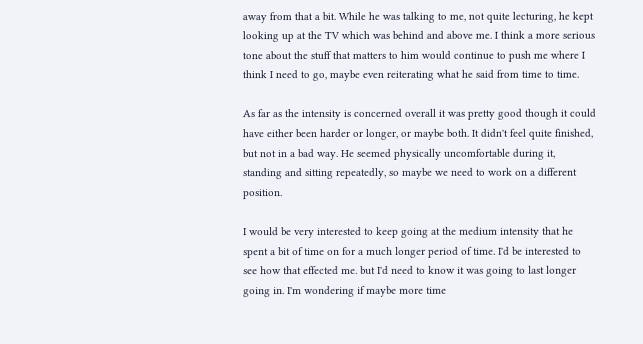away from that a bit. While he was talking to me, not quite lecturing, he kept looking up at the TV which was behind and above me. I think a more serious tone about the stuff that matters to him would continue to push me where I think I need to go, maybe even reiterating what he said from time to time.

As far as the intensity is concerned overall it was pretty good though it could have either been harder or longer, or maybe both. It didn't feel quite finished, but not in a bad way. He seemed physically uncomfortable during it, standing and sitting repeatedly, so maybe we need to work on a different position.

I would be very interested to keep going at the medium intensity that he spent a bit of time on for a much longer period of time. I'd be interested to see how that effected me. but I'd need to know it was going to last longer going in. I'm wondering if maybe more time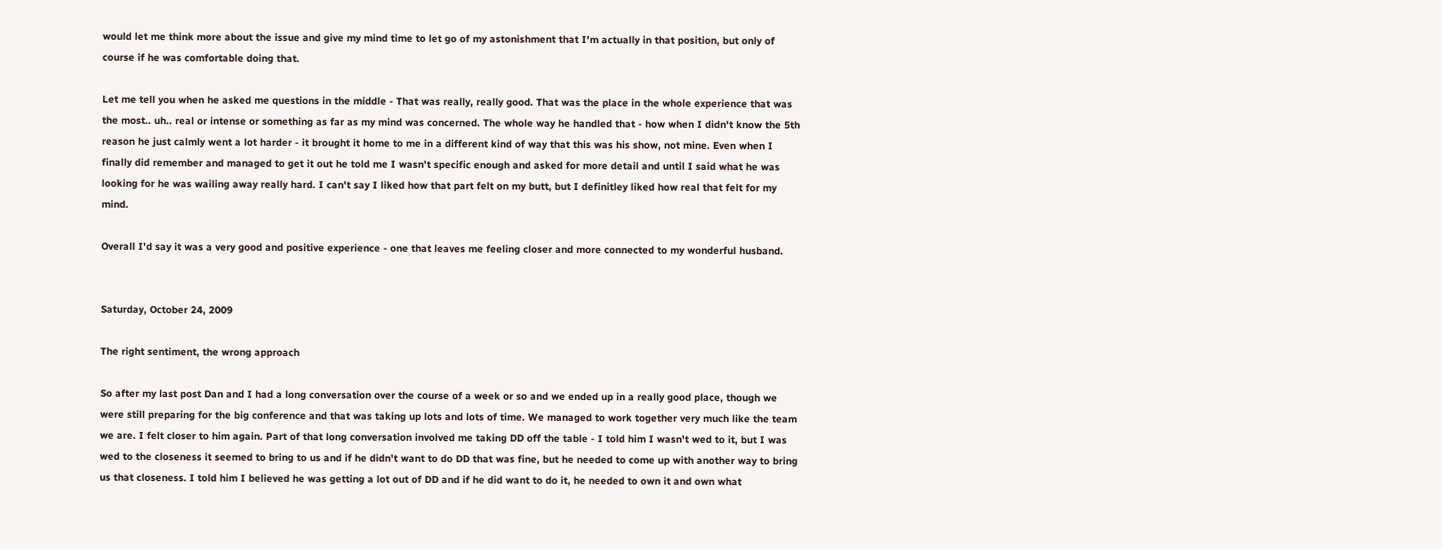would let me think more about the issue and give my mind time to let go of my astonishment that I'm actually in that position, but only of course if he was comfortable doing that.

Let me tell you when he asked me questions in the middle - That was really, really good. That was the place in the whole experience that was the most.. uh.. real or intense or something as far as my mind was concerned. The whole way he handled that - how when I didn't know the 5th reason he just calmly went a lot harder - it brought it home to me in a different kind of way that this was his show, not mine. Even when I finally did remember and managed to get it out he told me I wasn't specific enough and asked for more detail and until I said what he was looking for he was wailing away really hard. I can't say I liked how that part felt on my butt, but I definitley liked how real that felt for my mind.

Overall I'd say it was a very good and positive experience - one that leaves me feeling closer and more connected to my wonderful husband.


Saturday, October 24, 2009

The right sentiment, the wrong approach

So after my last post Dan and I had a long conversation over the course of a week or so and we ended up in a really good place, though we were still preparing for the big conference and that was taking up lots and lots of time. We managed to work together very much like the team we are. I felt closer to him again. Part of that long conversation involved me taking DD off the table - I told him I wasn't wed to it, but I was wed to the closeness it seemed to bring to us and if he didn't want to do DD that was fine, but he needed to come up with another way to bring us that closeness. I told him I believed he was getting a lot out of DD and if he did want to do it, he needed to own it and own what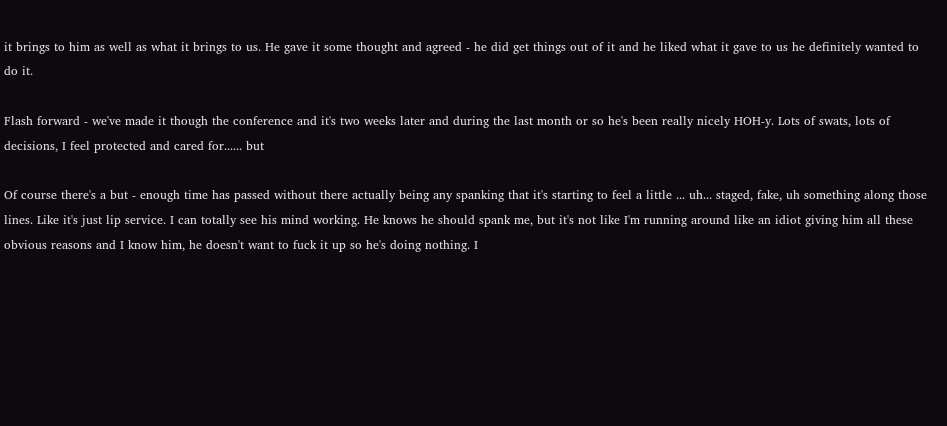it brings to him as well as what it brings to us. He gave it some thought and agreed - he did get things out of it and he liked what it gave to us he definitely wanted to do it.

Flash forward - we've made it though the conference and it's two weeks later and during the last month or so he's been really nicely HOH-y. Lots of swats, lots of decisions, I feel protected and cared for...... but

Of course there's a but - enough time has passed without there actually being any spanking that it's starting to feel a little ... uh... staged, fake, uh something along those lines. Like it's just lip service. I can totally see his mind working. He knows he should spank me, but it's not like I'm running around like an idiot giving him all these obvious reasons and I know him, he doesn't want to fuck it up so he's doing nothing. I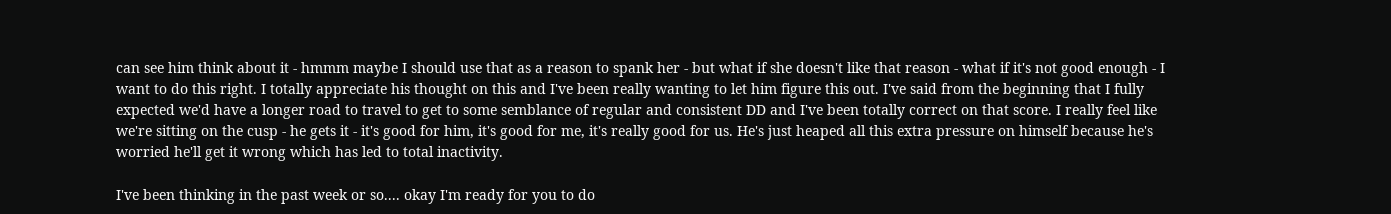can see him think about it - hmmm maybe I should use that as a reason to spank her - but what if she doesn't like that reason - what if it's not good enough - I want to do this right. I totally appreciate his thought on this and I've been really wanting to let him figure this out. I've said from the beginning that I fully expected we'd have a longer road to travel to get to some semblance of regular and consistent DD and I've been totally correct on that score. I really feel like we're sitting on the cusp - he gets it - it's good for him, it's good for me, it's really good for us. He's just heaped all this extra pressure on himself because he's worried he'll get it wrong which has led to total inactivity.

I've been thinking in the past week or so.... okay I'm ready for you to do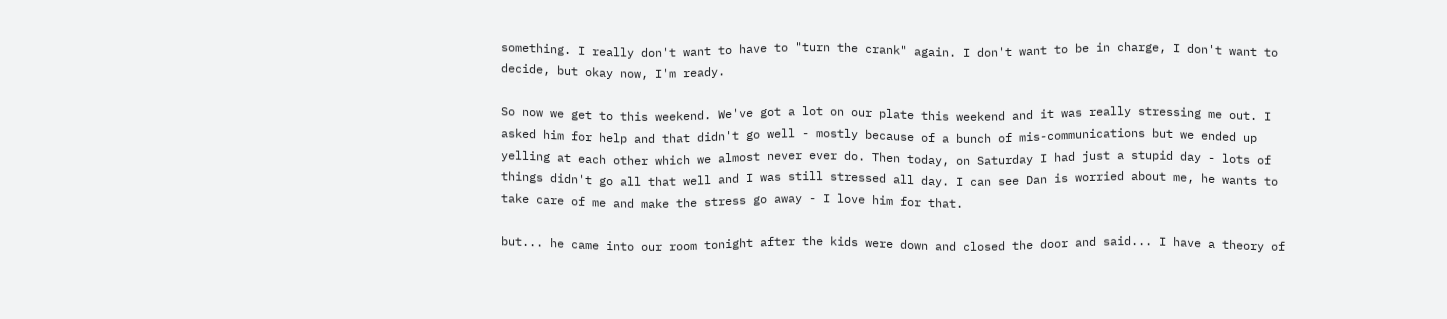something. I really don't want to have to "turn the crank" again. I don't want to be in charge, I don't want to decide, but okay now, I'm ready.

So now we get to this weekend. We've got a lot on our plate this weekend and it was really stressing me out. I asked him for help and that didn't go well - mostly because of a bunch of mis-communications but we ended up yelling at each other which we almost never ever do. Then today, on Saturday I had just a stupid day - lots of things didn't go all that well and I was still stressed all day. I can see Dan is worried about me, he wants to take care of me and make the stress go away - I love him for that.

but... he came into our room tonight after the kids were down and closed the door and said... I have a theory of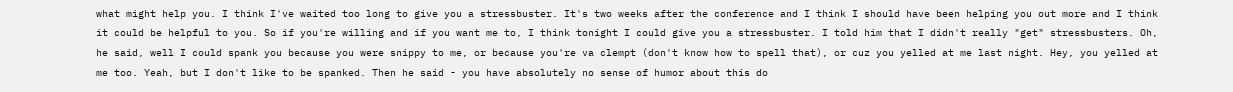what might help you. I think I've waited too long to give you a stressbuster. It's two weeks after the conference and I think I should have been helping you out more and I think it could be helpful to you. So if you're willing and if you want me to, I think tonight I could give you a stressbuster. I told him that I didn't really "get" stressbusters. Oh, he said, well I could spank you because you were snippy to me, or because you're va clempt (don't know how to spell that), or cuz you yelled at me last night. Hey, you yelled at me too. Yeah, but I don't like to be spanked. Then he said - you have absolutely no sense of humor about this do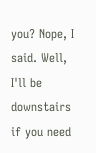you? Nope, I said. Well, I'll be downstairs if you need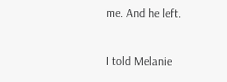me. And he left.

I told Melanie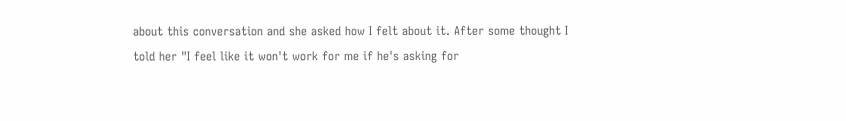about this conversation and she asked how I felt about it. After some thought I told her "I feel like it won't work for me if he's asking for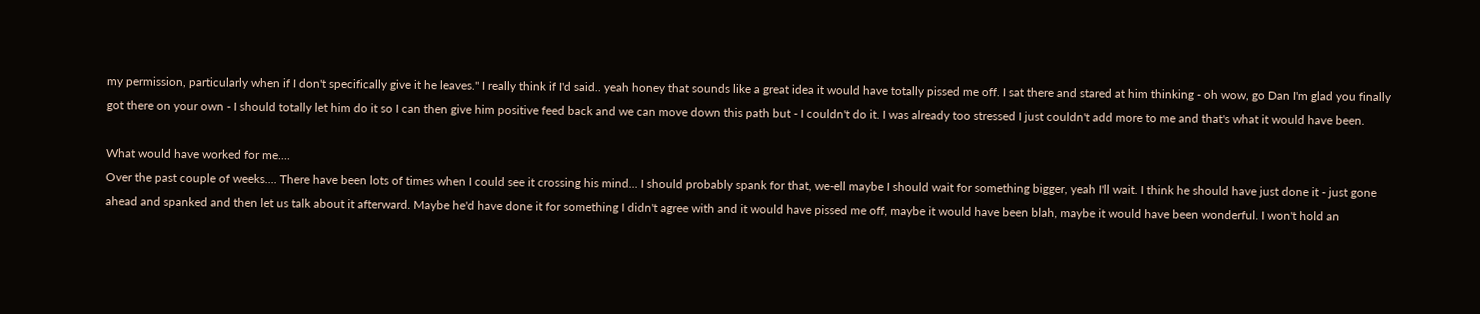my permission, particularly when if I don't specifically give it he leaves." I really think if I'd said.. yeah honey that sounds like a great idea it would have totally pissed me off. I sat there and stared at him thinking - oh wow, go Dan I'm glad you finally got there on your own - I should totally let him do it so I can then give him positive feed back and we can move down this path but - I couldn't do it. I was already too stressed I just couldn't add more to me and that's what it would have been.

What would have worked for me....
Over the past couple of weeks.... There have been lots of times when I could see it crossing his mind... I should probably spank for that, we-ell maybe I should wait for something bigger, yeah I'll wait. I think he should have just done it - just gone ahead and spanked and then let us talk about it afterward. Maybe he'd have done it for something I didn't agree with and it would have pissed me off, maybe it would have been blah, maybe it would have been wonderful. I won't hold an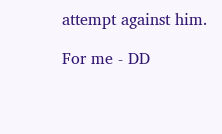attempt against him.

For me - DD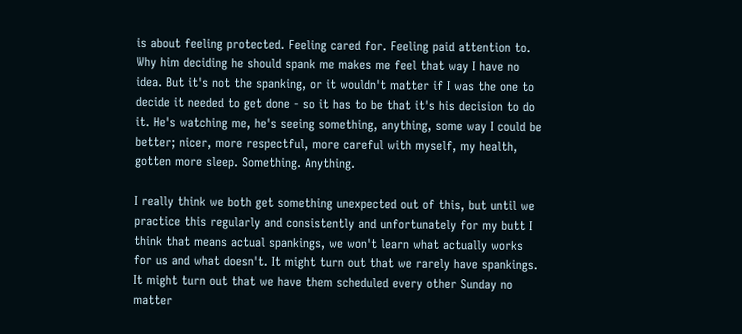is about feeling protected. Feeling cared for. Feeling paid attention to. Why him deciding he should spank me makes me feel that way I have no idea. But it's not the spanking, or it wouldn't matter if I was the one to decide it needed to get done - so it has to be that it's his decision to do it. He's watching me, he's seeing something, anything, some way I could be better; nicer, more respectful, more careful with myself, my health, gotten more sleep. Something. Anything.

I really think we both get something unexpected out of this, but until we practice this regularly and consistently and unfortunately for my butt I think that means actual spankings, we won't learn what actually works for us and what doesn't. It might turn out that we rarely have spankings. It might turn out that we have them scheduled every other Sunday no matter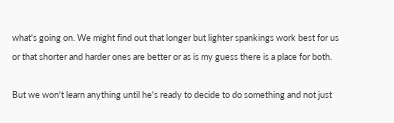what's going on. We might find out that longer but lighter spankings work best for us or that shorter and harder ones are better or as is my guess there is a place for both.

But we won't learn anything until he's ready to decide to do something and not just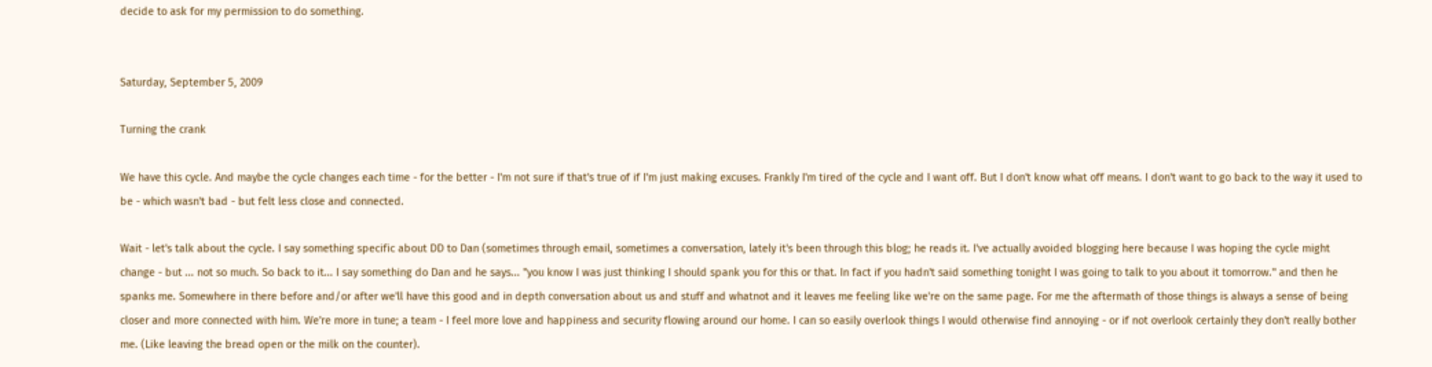decide to ask for my permission to do something.


Saturday, September 5, 2009

Turning the crank

We have this cycle. And maybe the cycle changes each time - for the better - I'm not sure if that's true of if I'm just making excuses. Frankly I'm tired of the cycle and I want off. But I don't know what off means. I don't want to go back to the way it used to be - which wasn't bad - but felt less close and connected.

Wait - let's talk about the cycle. I say something specific about DD to Dan (sometimes through email, sometimes a conversation, lately it's been through this blog; he reads it. I've actually avoided blogging here because I was hoping the cycle might change - but ... not so much. So back to it... I say something do Dan and he says... "you know I was just thinking I should spank you for this or that. In fact if you hadn't said something tonight I was going to talk to you about it tomorrow." and then he spanks me. Somewhere in there before and/or after we'll have this good and in depth conversation about us and stuff and whatnot and it leaves me feeling like we're on the same page. For me the aftermath of those things is always a sense of being closer and more connected with him. We're more in tune; a team - I feel more love and happiness and security flowing around our home. I can so easily overlook things I would otherwise find annoying - or if not overlook certainly they don't really bother me. (Like leaving the bread open or the milk on the counter).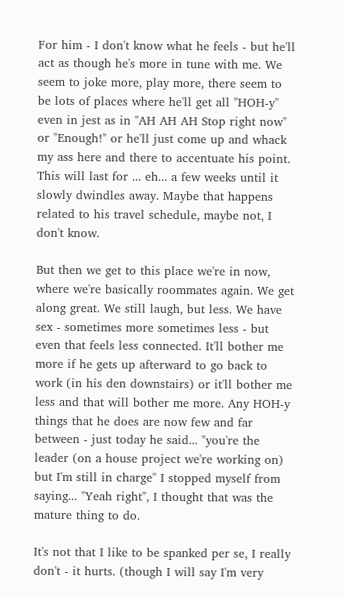For him - I don't know what he feels - but he'll act as though he's more in tune with me. We seem to joke more, play more, there seem to be lots of places where he'll get all "HOH-y" even in jest as in "AH AH AH Stop right now" or "Enough!" or he'll just come up and whack my ass here and there to accentuate his point. This will last for ... eh... a few weeks until it slowly dwindles away. Maybe that happens related to his travel schedule, maybe not, I don't know.

But then we get to this place we're in now, where we're basically roommates again. We get along great. We still laugh, but less. We have sex - sometimes more sometimes less - but even that feels less connected. It'll bother me more if he gets up afterward to go back to work (in his den downstairs) or it'll bother me less and that will bother me more. Any HOH-y things that he does are now few and far between - just today he said... "you're the leader (on a house project we're working on) but I'm still in charge" I stopped myself from saying... "Yeah right", I thought that was the mature thing to do.

It's not that I like to be spanked per se, I really don't - it hurts. (though I will say I'm very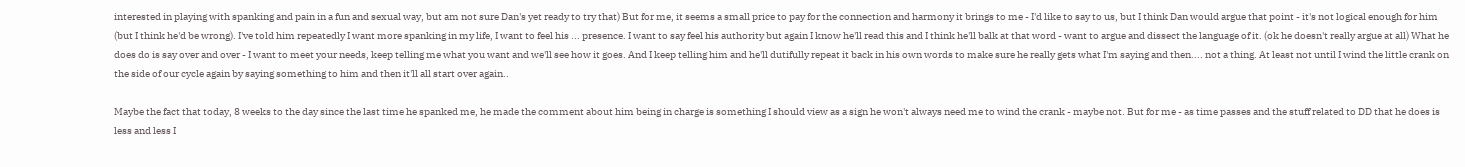interested in playing with spanking and pain in a fun and sexual way, but am not sure Dan's yet ready to try that) But for me, it seems a small price to pay for the connection and harmony it brings to me - I'd like to say to us, but I think Dan would argue that point - it's not logical enough for him (but I think he'd be wrong). I've told him repeatedly I want more spanking in my life, I want to feel his ... presence. I want to say feel his authority but again I know he'll read this and I think he'll balk at that word - want to argue and dissect the language of it. (ok he doesn't really argue at all) What he does do is say over and over - I want to meet your needs, keep telling me what you want and we'll see how it goes. And I keep telling him and he'll dutifully repeat it back in his own words to make sure he really gets what I'm saying and then.... not a thing. At least not until I wind the little crank on the side of our cycle again by saying something to him and then it'll all start over again..

Maybe the fact that today, 8 weeks to the day since the last time he spanked me, he made the comment about him being in charge is something I should view as a sign he won't always need me to wind the crank - maybe not. But for me - as time passes and the stuff related to DD that he does is less and less I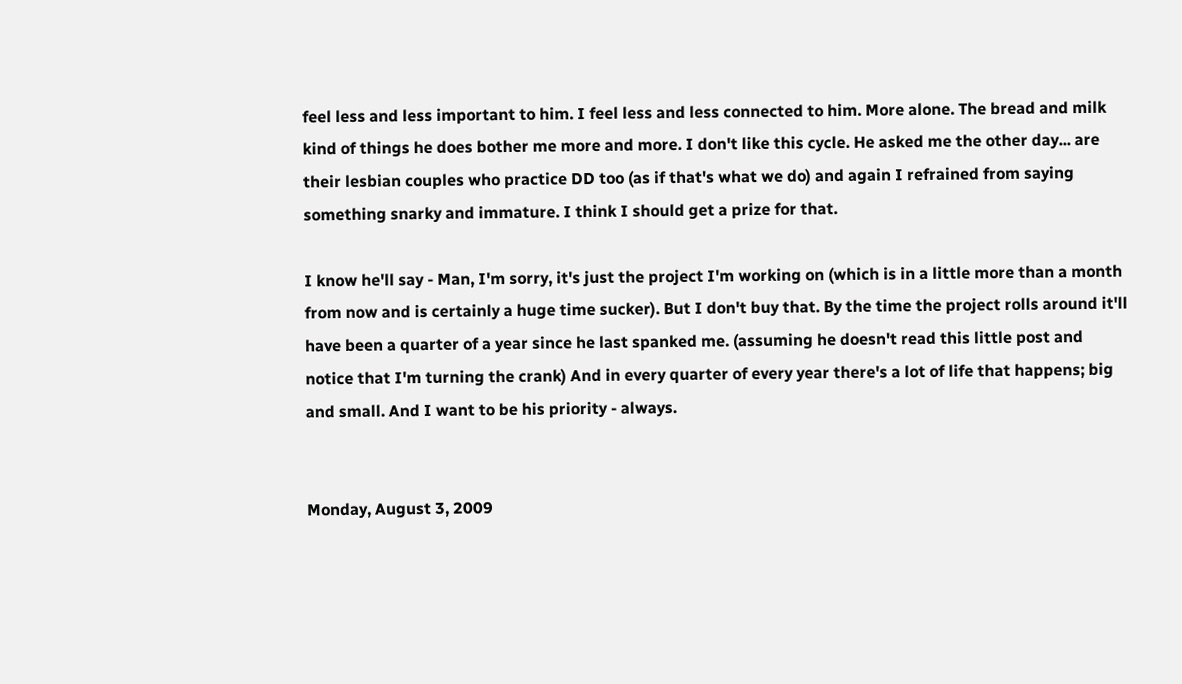feel less and less important to him. I feel less and less connected to him. More alone. The bread and milk kind of things he does bother me more and more. I don't like this cycle. He asked me the other day... are their lesbian couples who practice DD too (as if that's what we do) and again I refrained from saying something snarky and immature. I think I should get a prize for that.

I know he'll say - Man, I'm sorry, it's just the project I'm working on (which is in a little more than a month from now and is certainly a huge time sucker). But I don't buy that. By the time the project rolls around it'll have been a quarter of a year since he last spanked me. (assuming he doesn't read this little post and notice that I'm turning the crank) And in every quarter of every year there's a lot of life that happens; big and small. And I want to be his priority - always.


Monday, August 3, 2009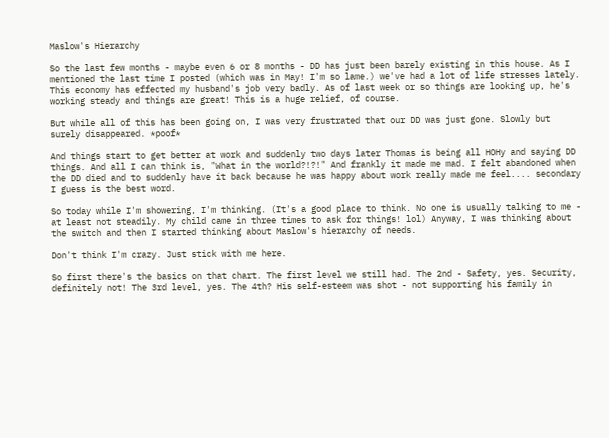Maslow's Hierarchy

So the last few months - maybe even 6 or 8 months - DD has just been barely existing in this house. As I mentioned the last time I posted (which was in May! I'm so lame.) we've had a lot of life stresses lately. This economy has effected my husband's job very badly. As of last week or so things are looking up, he's working steady and things are great! This is a huge relief, of course.

But while all of this has been going on, I was very frustrated that our DD was just gone. Slowly but surely disappeared. *poof*

And things start to get better at work and suddenly two days later Thomas is being all HOHy and saying DD things. And all I can think is, "What in the world?!?!" And frankly it made me mad. I felt abandoned when the DD died and to suddenly have it back because he was happy about work really made me feel.... secondary I guess is the best word.

So today while I'm showering, I'm thinking. (It's a good place to think. No one is usually talking to me - at least not steadily. My child came in three times to ask for things! lol) Anyway, I was thinking about the switch and then I started thinking about Maslow's hierarchy of needs.

Don't think I'm crazy. Just stick with me here.

So first there's the basics on that chart. The first level we still had. The 2nd - Safety, yes. Security, definitely not! The 3rd level, yes. The 4th? His self-esteem was shot - not supporting his family in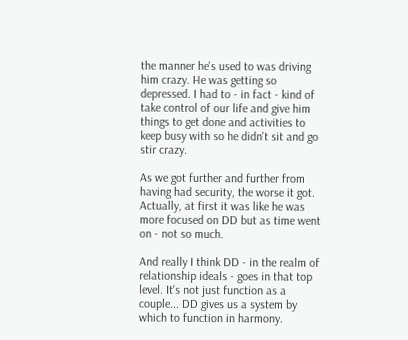the manner he's used to was driving him crazy. He was getting so depressed. I had to - in fact - kind of take control of our life and give him things to get done and activities to keep busy with so he didn't sit and go stir crazy.

As we got further and further from having had security, the worse it got. Actually, at first it was like he was more focused on DD but as time went on - not so much.

And really I think DD - in the realm of relationship ideals - goes in that top level. It's not just function as a couple... DD gives us a system by which to function in harmony.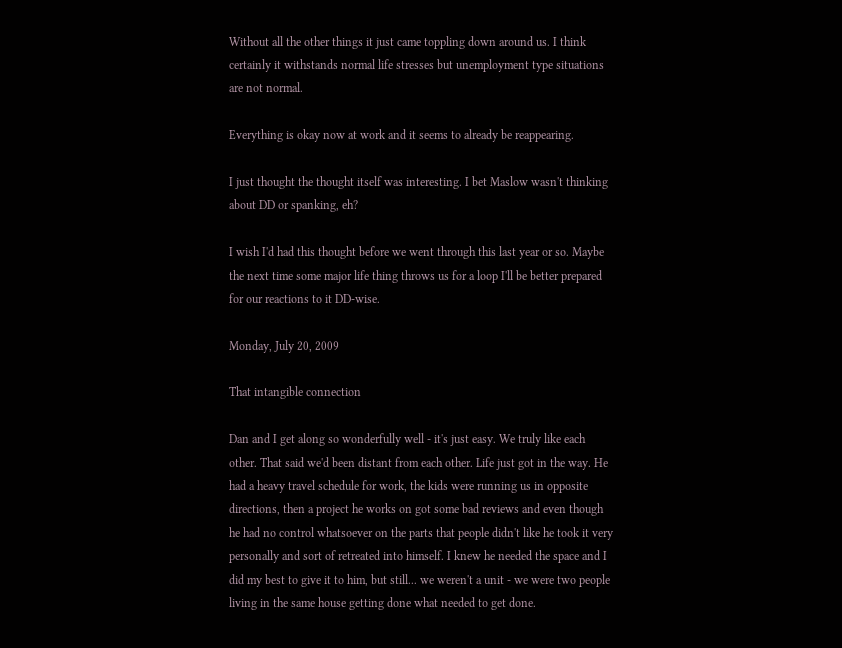Without all the other things it just came toppling down around us. I think certainly it withstands normal life stresses but unemployment type situations are not normal.

Everything is okay now at work and it seems to already be reappearing.

I just thought the thought itself was interesting. I bet Maslow wasn't thinking about DD or spanking, eh?

I wish I'd had this thought before we went through this last year or so. Maybe the next time some major life thing throws us for a loop I'll be better prepared for our reactions to it DD-wise.

Monday, July 20, 2009

That intangible connection

Dan and I get along so wonderfully well - it's just easy. We truly like each other. That said we'd been distant from each other. Life just got in the way. He had a heavy travel schedule for work, the kids were running us in opposite directions, then a project he works on got some bad reviews and even though he had no control whatsoever on the parts that people didn't like he took it very personally and sort of retreated into himself. I knew he needed the space and I did my best to give it to him, but still... we weren't a unit - we were two people living in the same house getting done what needed to get done.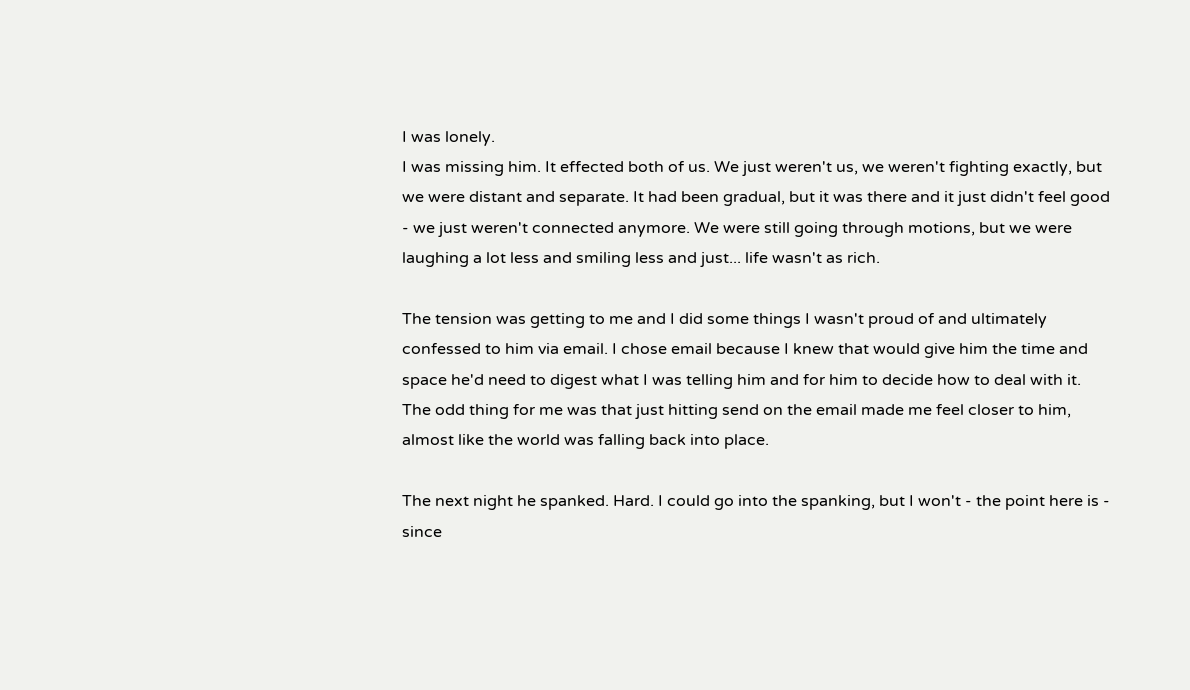I was lonely.
I was missing him. It effected both of us. We just weren't us, we weren't fighting exactly, but we were distant and separate. It had been gradual, but it was there and it just didn't feel good - we just weren't connected anymore. We were still going through motions, but we were laughing a lot less and smiling less and just... life wasn't as rich.

The tension was getting to me and I did some things I wasn't proud of and ultimately confessed to him via email. I chose email because I knew that would give him the time and space he'd need to digest what I was telling him and for him to decide how to deal with it. The odd thing for me was that just hitting send on the email made me feel closer to him, almost like the world was falling back into place.

The next night he spanked. Hard. I could go into the spanking, but I won't - the point here is - since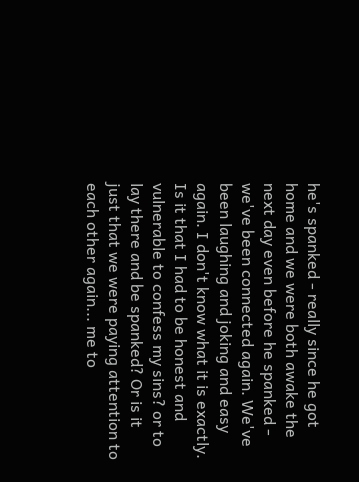he's spanked - really since he got home and we were both awake the next day even before he spanked - we've been connected again. We've been laughing and joking and easy again. I don't know what it is exactly. Is it that I had to be honest and vulnerable to confess my sins? or to lay there and be spanked? Or is it just that we were paying attention to each other again... me to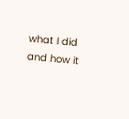what I did and how it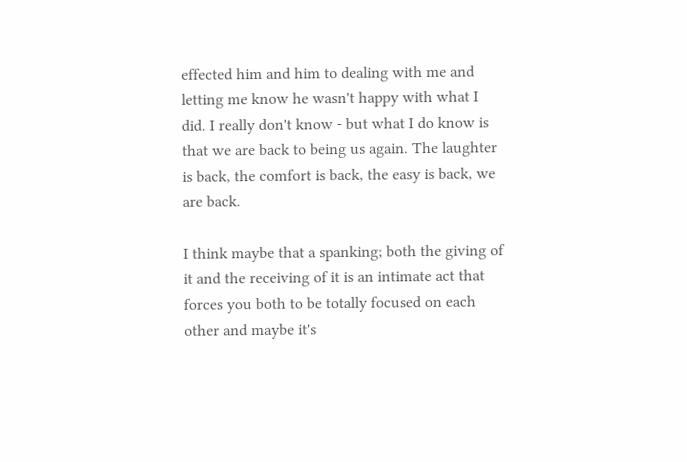effected him and him to dealing with me and letting me know he wasn't happy with what I did. I really don't know - but what I do know is that we are back to being us again. The laughter is back, the comfort is back, the easy is back, we are back.

I think maybe that a spanking; both the giving of it and the receiving of it is an intimate act that forces you both to be totally focused on each other and maybe it's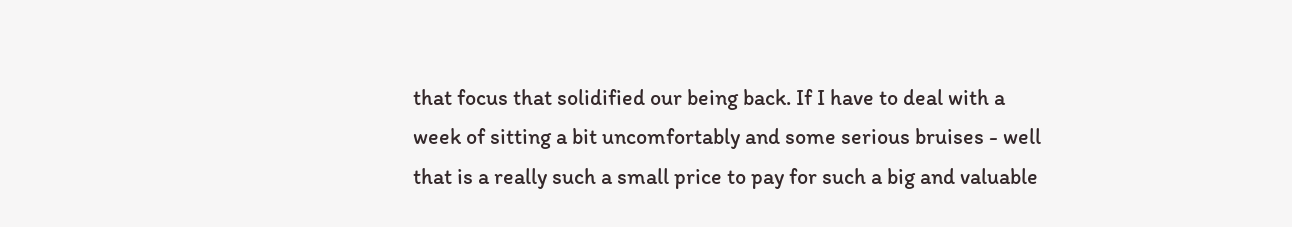that focus that solidified our being back. If I have to deal with a week of sitting a bit uncomfortably and some serious bruises - well that is a really such a small price to pay for such a big and valuable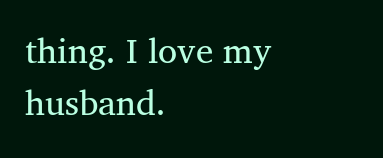thing. I love my husband.